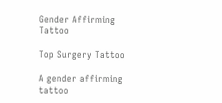Gender Affirming Tattoo

Top Surgery Tattoo

A gender affirming tattoo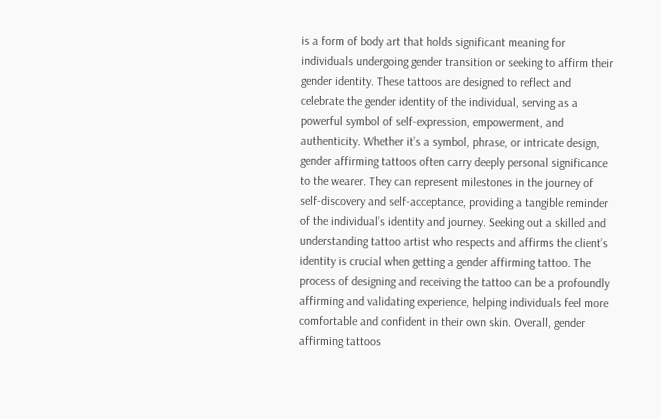is a form of body art that holds significant meaning for individuals undergoing gender transition or seeking to affirm their gender identity. These tattoos are designed to reflect and celebrate the gender identity of the individual, serving as a powerful symbol of self-expression, empowerment, and authenticity. Whether it’s a symbol, phrase, or intricate design, gender affirming tattoos often carry deeply personal significance to the wearer. They can represent milestones in the journey of self-discovery and self-acceptance, providing a tangible reminder of the individual’s identity and journey. Seeking out a skilled and understanding tattoo artist who respects and affirms the client’s identity is crucial when getting a gender affirming tattoo. The process of designing and receiving the tattoo can be a profoundly affirming and validating experience, helping individuals feel more comfortable and confident in their own skin. Overall, gender affirming tattoos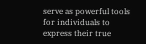serve as powerful tools for individuals to express their true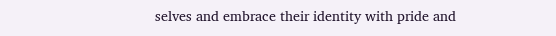selves and embrace their identity with pride and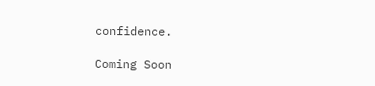confidence.

Coming Soon